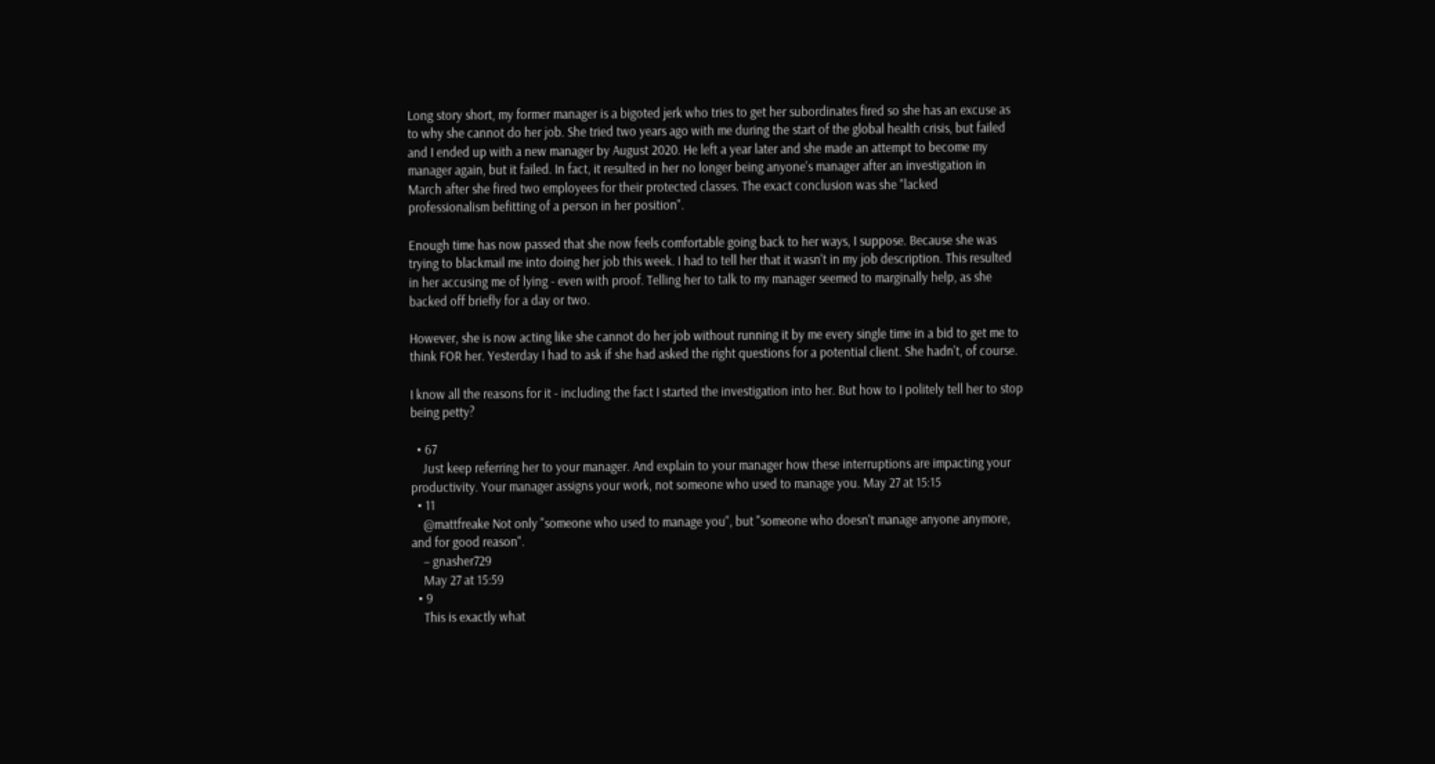Long story short, my former manager is a bigoted jerk who tries to get her subordinates fired so she has an excuse as to why she cannot do her job. She tried two years ago with me during the start of the global health crisis, but failed and I ended up with a new manager by August 2020. He left a year later and she made an attempt to become my manager again, but it failed. In fact, it resulted in her no longer being anyone's manager after an investigation in March after she fired two employees for their protected classes. The exact conclusion was she "lacked professionalism befitting of a person in her position".

Enough time has now passed that she now feels comfortable going back to her ways, I suppose. Because she was trying to blackmail me into doing her job this week. I had to tell her that it wasn't in my job description. This resulted in her accusing me of lying - even with proof. Telling her to talk to my manager seemed to marginally help, as she backed off briefly for a day or two.

However, she is now acting like she cannot do her job without running it by me every single time in a bid to get me to think FOR her. Yesterday I had to ask if she had asked the right questions for a potential client. She hadn't, of course.

I know all the reasons for it - including the fact I started the investigation into her. But how to I politely tell her to stop being petty?

  • 67
    Just keep referring her to your manager. And explain to your manager how these interruptions are impacting your productivity. Your manager assigns your work, not someone who used to manage you. May 27 at 15:15
  • 11
    @mattfreake Not only "someone who used to manage you", but "someone who doesn't manage anyone anymore, and for good reason".
    – gnasher729
    May 27 at 15:59
  • 9
    This is exactly what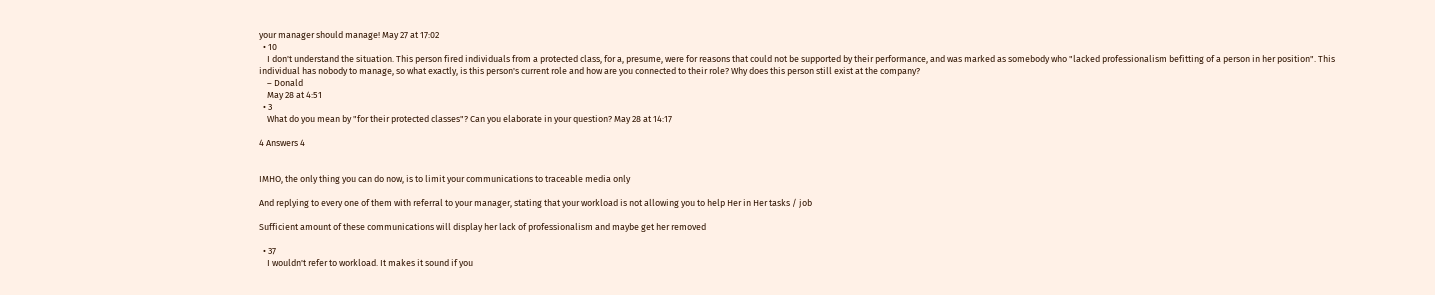your manager should manage! May 27 at 17:02
  • 10
    I don't understand the situation. This person fired individuals from a protected class, for a, presume, were for reasons that could not be supported by their performance, and was marked as somebody who "lacked professionalism befitting of a person in her position". This individual has nobody to manage, so what exactly, is this person's current role and how are you connected to their role? Why does this person still exist at the company?
    – Donald
    May 28 at 4:51
  • 3
    What do you mean by "for their protected classes"? Can you elaborate in your question? May 28 at 14:17

4 Answers 4


IMHO, the only thing you can do now, is to limit your communications to traceable media only

And replying to every one of them with referral to your manager, stating that your workload is not allowing you to help Her in Her tasks / job

Sufficient amount of these communications will display her lack of professionalism and maybe get her removed

  • 37
    I wouldn't refer to workload. It makes it sound if you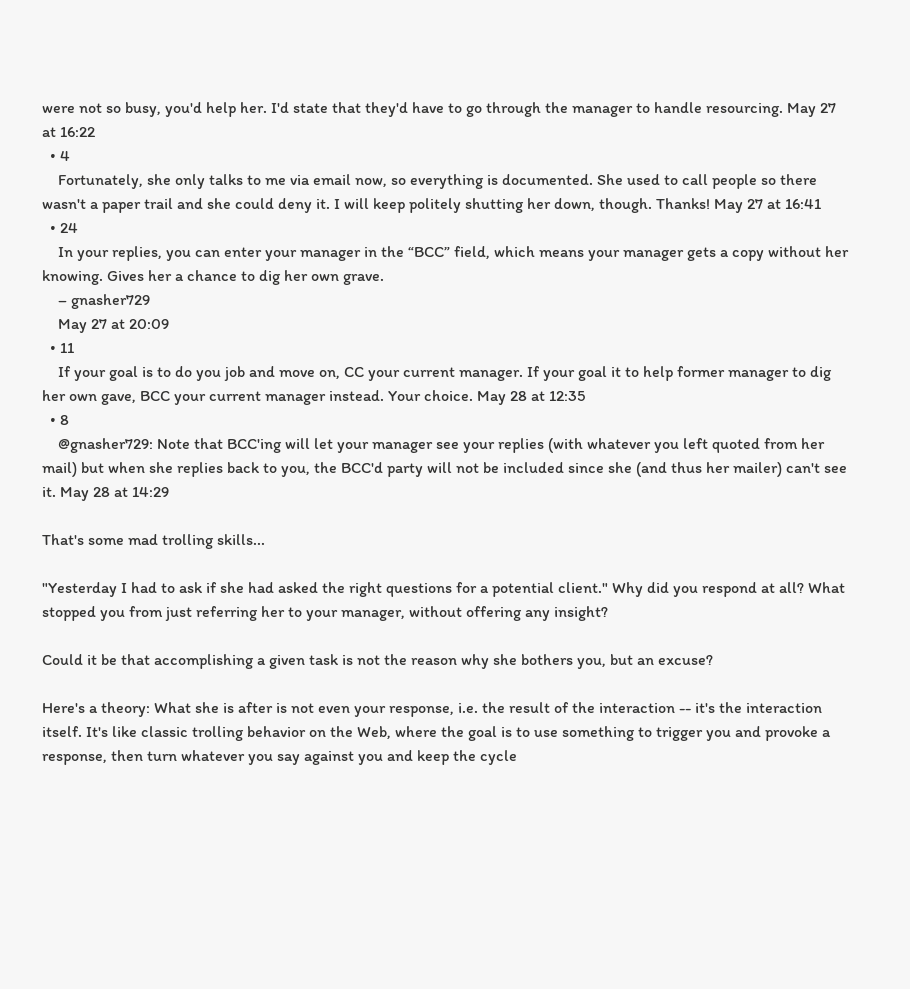were not so busy, you'd help her. I'd state that they'd have to go through the manager to handle resourcing. May 27 at 16:22
  • 4
    Fortunately, she only talks to me via email now, so everything is documented. She used to call people so there wasn't a paper trail and she could deny it. I will keep politely shutting her down, though. Thanks! May 27 at 16:41
  • 24
    In your replies, you can enter your manager in the “BCC” field, which means your manager gets a copy without her knowing. Gives her a chance to dig her own grave.
    – gnasher729
    May 27 at 20:09
  • 11
    If your goal is to do you job and move on, CC your current manager. If your goal it to help former manager to dig her own gave, BCC your current manager instead. Your choice. May 28 at 12:35
  • 8
    @gnasher729: Note that BCC'ing will let your manager see your replies (with whatever you left quoted from her mail) but when she replies back to you, the BCC'd party will not be included since she (and thus her mailer) can't see it. May 28 at 14:29

That's some mad trolling skills...

"Yesterday I had to ask if she had asked the right questions for a potential client." Why did you respond at all? What stopped you from just referring her to your manager, without offering any insight?

Could it be that accomplishing a given task is not the reason why she bothers you, but an excuse?

Here's a theory: What she is after is not even your response, i.e. the result of the interaction -- it's the interaction itself. It's like classic trolling behavior on the Web, where the goal is to use something to trigger you and provoke a response, then turn whatever you say against you and keep the cycle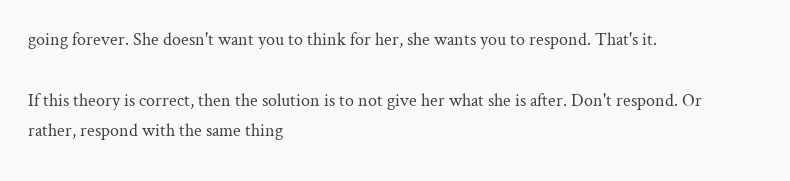going forever. She doesn't want you to think for her, she wants you to respond. That's it.

If this theory is correct, then the solution is to not give her what she is after. Don't respond. Or rather, respond with the same thing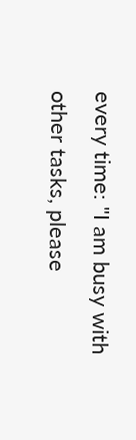every time: "I am busy with other tasks, please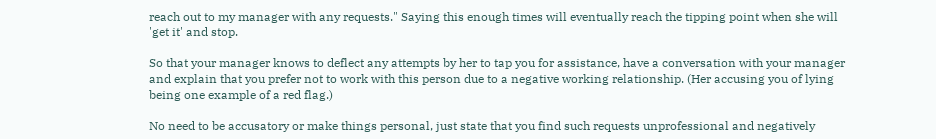reach out to my manager with any requests." Saying this enough times will eventually reach the tipping point when she will 'get it' and stop.

So that your manager knows to deflect any attempts by her to tap you for assistance, have a conversation with your manager and explain that you prefer not to work with this person due to a negative working relationship. (Her accusing you of lying being one example of a red flag.)

No need to be accusatory or make things personal, just state that you find such requests unprofessional and negatively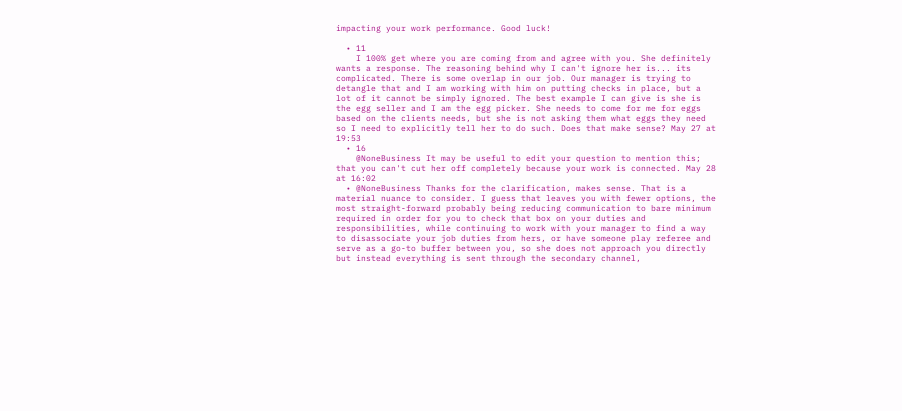impacting your work performance. Good luck!

  • 11
    I 100% get where you are coming from and agree with you. She definitely wants a response. The reasoning behind why I can't ignore her is... its complicated. There is some overlap in our job. Our manager is trying to detangle that and I am working with him on putting checks in place, but a lot of it cannot be simply ignored. The best example I can give is she is the egg seller and I am the egg picker. She needs to come for me for eggs based on the clients needs, but she is not asking them what eggs they need so I need to explicitly tell her to do such. Does that make sense? May 27 at 19:53
  • 16
    @NoneBusiness It may be useful to edit your question to mention this; that you can't cut her off completely because your work is connected. May 28 at 16:02
  • @NoneBusiness Thanks for the clarification, makes sense. That is a material nuance to consider. I guess that leaves you with fewer options, the most straight-forward probably being reducing communication to bare minimum required in order for you to check that box on your duties and responsibilities, while continuing to work with your manager to find a way to disassociate your job duties from hers, or have someone play referee and serve as a go-to buffer between you, so she does not approach you directly but instead everything is sent through the secondary channel,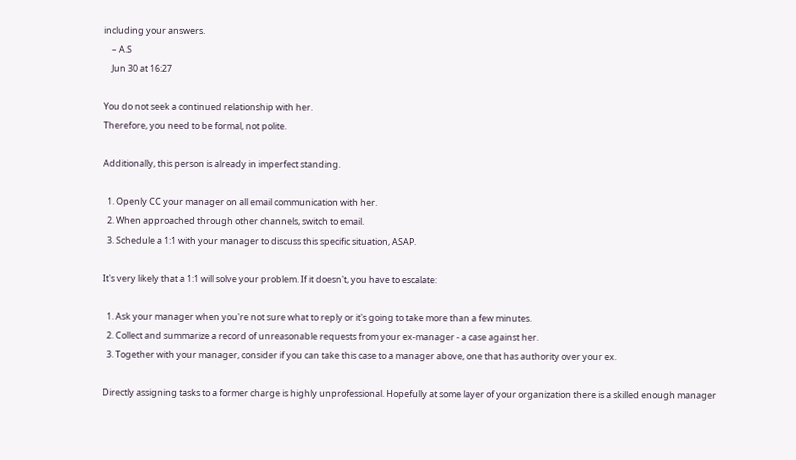including your answers.
    – A.S
    Jun 30 at 16:27

You do not seek a continued relationship with her.
Therefore, you need to be formal, not polite.

Additionally, this person is already in imperfect standing.

  1. Openly CC your manager on all email communication with her.
  2. When approached through other channels, switch to email.
  3. Schedule a 1:1 with your manager to discuss this specific situation, ASAP.

It's very likely that a 1:1 will solve your problem. If it doesn't, you have to escalate:

  1. Ask your manager when you're not sure what to reply or it's going to take more than a few minutes.
  2. Collect and summarize a record of unreasonable requests from your ex-manager - a case against her.
  3. Together with your manager, consider if you can take this case to a manager above, one that has authority over your ex.

Directly assigning tasks to a former charge is highly unprofessional. Hopefully at some layer of your organization there is a skilled enough manager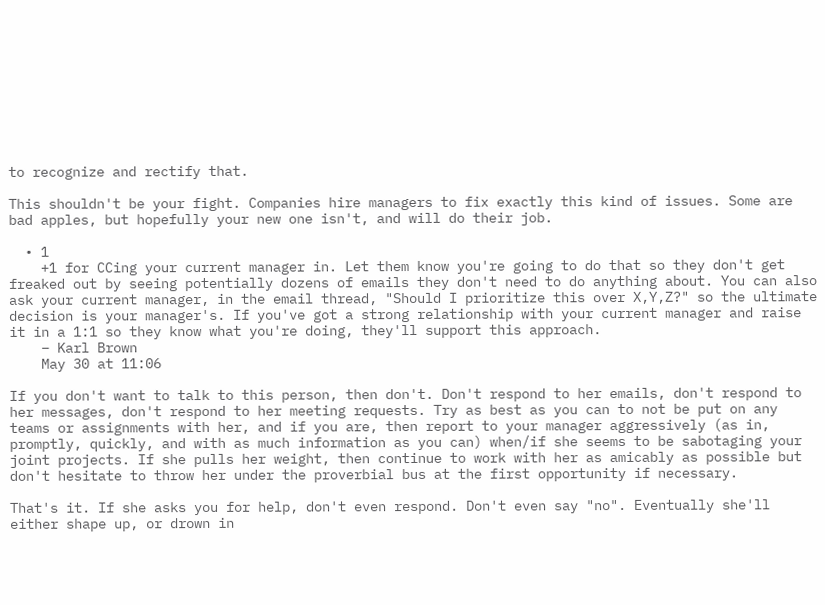to recognize and rectify that.

This shouldn't be your fight. Companies hire managers to fix exactly this kind of issues. Some are bad apples, but hopefully your new one isn't, and will do their job.

  • 1
    +1 for CCing your current manager in. Let them know you're going to do that so they don't get freaked out by seeing potentially dozens of emails they don't need to do anything about. You can also ask your current manager, in the email thread, "Should I prioritize this over X,Y,Z?" so the ultimate decision is your manager's. If you've got a strong relationship with your current manager and raise it in a 1:1 so they know what you're doing, they'll support this approach.
    – Karl Brown
    May 30 at 11:06

If you don't want to talk to this person, then don't. Don't respond to her emails, don't respond to her messages, don't respond to her meeting requests. Try as best as you can to not be put on any teams or assignments with her, and if you are, then report to your manager aggressively (as in, promptly, quickly, and with as much information as you can) when/if she seems to be sabotaging your joint projects. If she pulls her weight, then continue to work with her as amicably as possible but don't hesitate to throw her under the proverbial bus at the first opportunity if necessary.

That's it. If she asks you for help, don't even respond. Don't even say "no". Eventually she'll either shape up, or drown in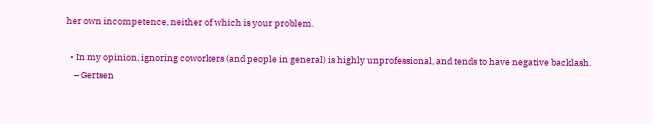her own incompetence, neither of which is your problem.

  • In my opinion, ignoring coworkers (and people in general) is highly unprofessional, and tends to have negative backlash.
    – Gertsen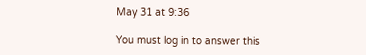May 31 at 9:36

You must log in to answer this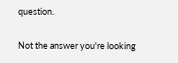question.

Not the answer you're looking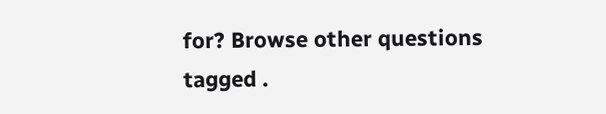for? Browse other questions tagged .